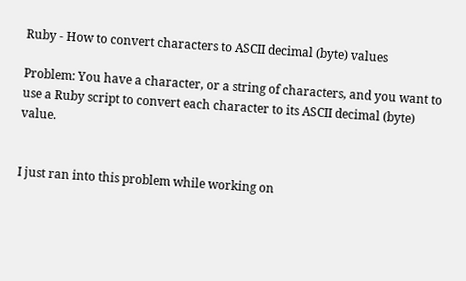Ruby - How to convert characters to ASCII decimal (byte) values

Problem: You have a character, or a string of characters, and you want to use a Ruby script to convert each character to its ASCII decimal (byte) value.


I just ran into this problem while working on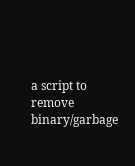a script to remove binary/garbage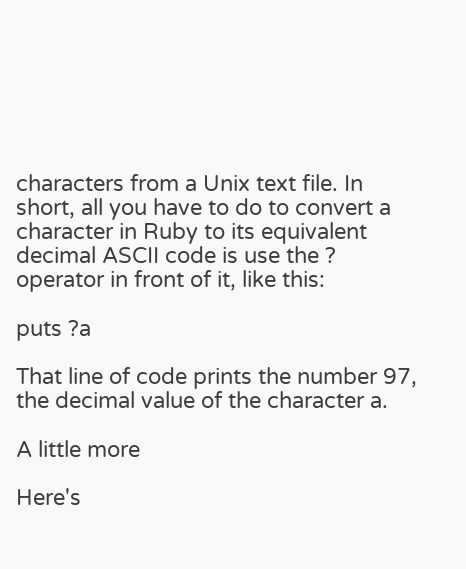characters from a Unix text file. In short, all you have to do to convert a character in Ruby to its equivalent decimal ASCII code is use the ? operator in front of it, like this:

puts ?a

That line of code prints the number 97, the decimal value of the character a.

A little more

Here's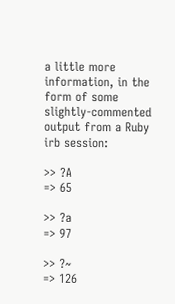a little more information, in the form of some slightly-commented output from a Ruby irb session:

>> ?A
=> 65

>> ?a
=> 97

>> ?~
=> 126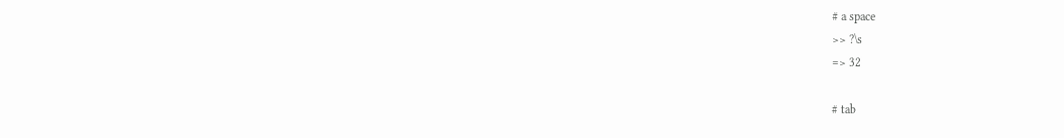# a space
>> ?\s
=> 32

# tab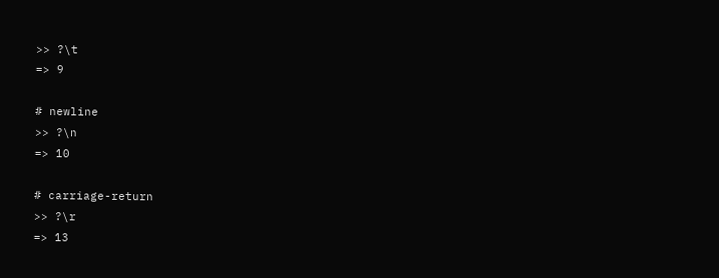>> ?\t
=> 9

# newline
>> ?\n
=> 10

# carriage-return
>> ?\r
=> 13